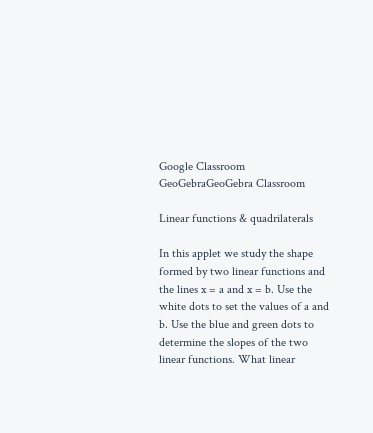Google Classroom
GeoGebraGeoGebra Classroom

Linear functions & quadrilaterals

In this applet we study the shape formed by two linear functions and the lines x = a and x = b. Use the white dots to set the values of a and b. Use the blue and green dots to determine the slopes of the two linear functions. What linear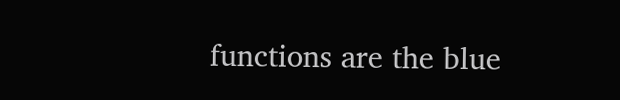functions are the blue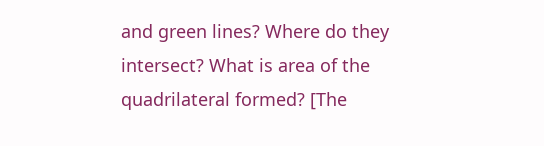and green lines? Where do they intersect? What is area of the quadrilateral formed? [The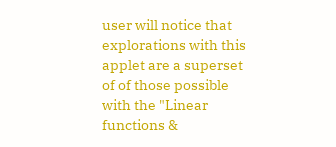user will notice that explorations with this applet are a superset of of those possible with the "Linear functions &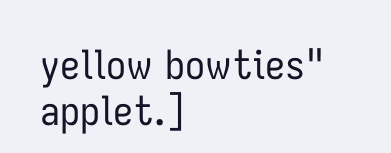yellow bowties" applet.]